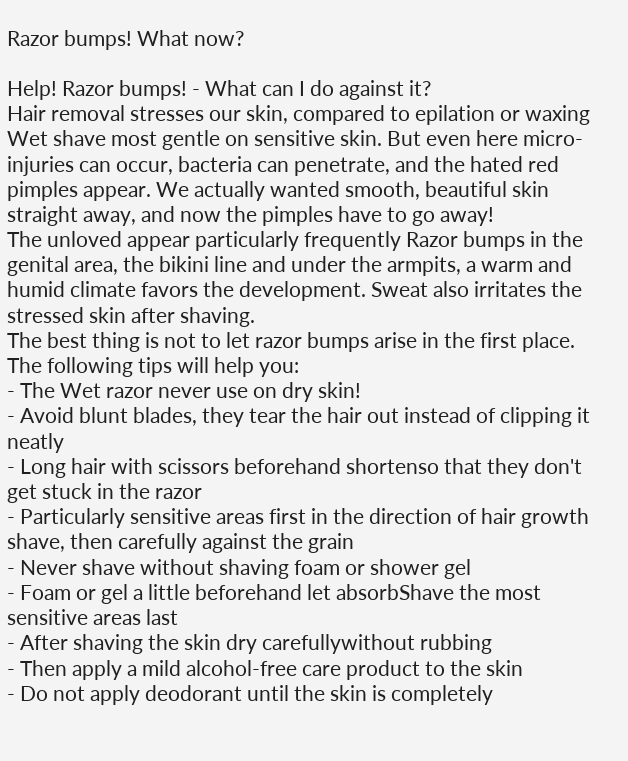Razor bumps! What now?

Help! Razor bumps! - What can I do against it?
Hair removal stresses our skin, compared to epilation or waxing Wet shave most gentle on sensitive skin. But even here micro-injuries can occur, bacteria can penetrate, and the hated red pimples appear. We actually wanted smooth, beautiful skin straight away, and now the pimples have to go away!
The unloved appear particularly frequently Razor bumps in the genital area, the bikini line and under the armpits, a warm and humid climate favors the development. Sweat also irritates the stressed skin after shaving.
The best thing is not to let razor bumps arise in the first place. The following tips will help you:
- The Wet razor never use on dry skin!
- Avoid blunt blades, they tear the hair out instead of clipping it neatly
- Long hair with scissors beforehand shortenso that they don't get stuck in the razor
- Particularly sensitive areas first in the direction of hair growth shave, then carefully against the grain
- Never shave without shaving foam or shower gel
- Foam or gel a little beforehand let absorbShave the most sensitive areas last
- After shaving the skin dry carefullywithout rubbing
- Then apply a mild alcohol-free care product to the skin
- Do not apply deodorant until the skin is completely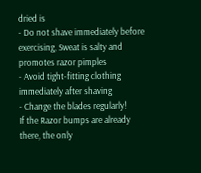dried is
- Do not shave immediately before exercising, Sweat is salty and promotes razor pimples
- Avoid tight-fitting clothing immediately after shaving
- Change the blades regularly!
If the Razor bumps are already there, the only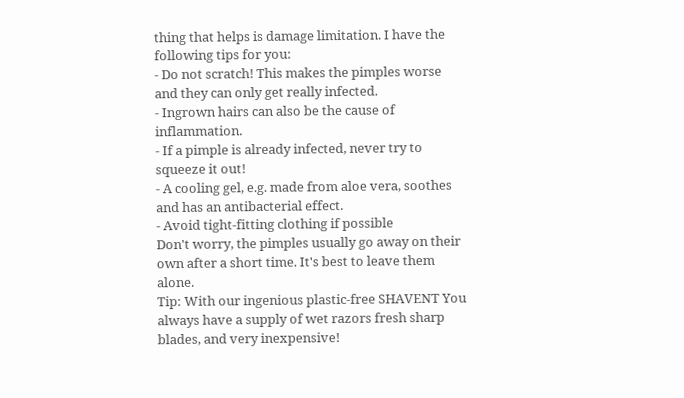thing that helps is damage limitation. I have the following tips for you:
- Do not scratch! This makes the pimples worse and they can only get really infected.
- Ingrown hairs can also be the cause of inflammation.
- If a pimple is already infected, never try to squeeze it out!
- A cooling gel, e.g. made from aloe vera, soothes and has an antibacterial effect.
- Avoid tight-fitting clothing if possible
Don't worry, the pimples usually go away on their own after a short time. It's best to leave them alone.
Tip: With our ingenious plastic-free SHAVENT You always have a supply of wet razors fresh sharp blades, and very inexpensive!